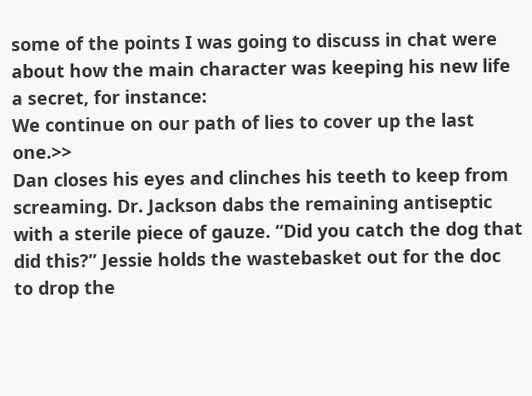some of the points I was going to discuss in chat were about how the main character was keeping his new life a secret, for instance:
We continue on our path of lies to cover up the last one.>>
Dan closes his eyes and clinches his teeth to keep from screaming. Dr. Jackson dabs the remaining antiseptic with a sterile piece of gauze. “Did you catch the dog that did this?” Jessie holds the wastebasket out for the doc to drop the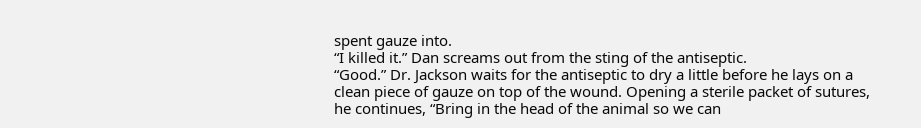spent gauze into.
“I killed it.” Dan screams out from the sting of the antiseptic.
“Good.” Dr. Jackson waits for the antiseptic to dry a little before he lays on a clean piece of gauze on top of the wound. Opening a sterile packet of sutures, he continues, “Bring in the head of the animal so we can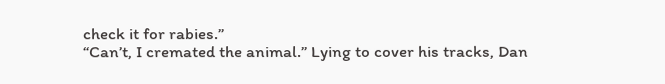check it for rabies.”
“Can’t, I cremated the animal.” Lying to cover his tracks, Dan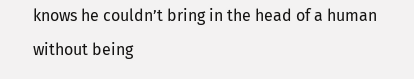knows he couldn’t bring in the head of a human without being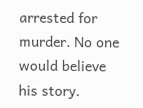arrested for murder. No one would believe his story.